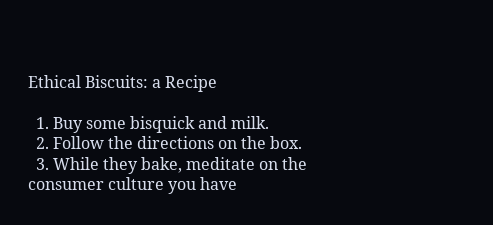Ethical Biscuits: a Recipe

  1. Buy some bisquick and milk.
  2. Follow the directions on the box.
  3. While they bake, meditate on the consumer culture you have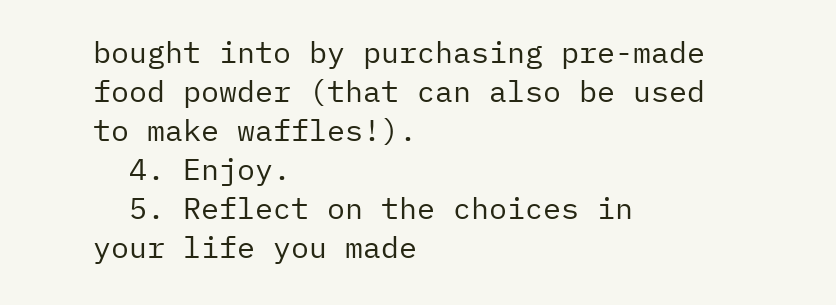bought into by purchasing pre-made food powder (that can also be used to make waffles!).
  4. Enjoy.
  5. Reflect on the choices in your life you made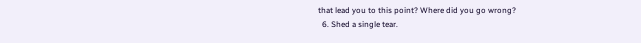that lead you to this point? Where did you go wrong?
  6. Shed a single tear.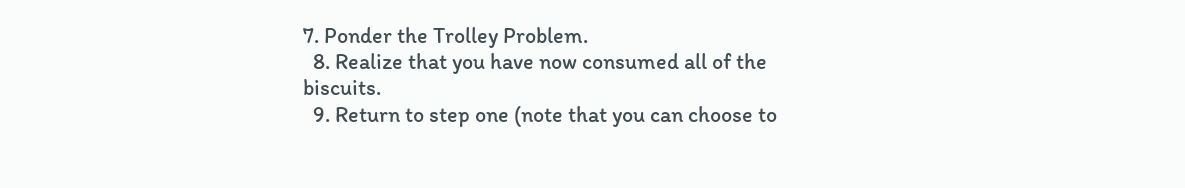7. Ponder the Trolley Problem.
  8. Realize that you have now consumed all of the biscuits.
  9. Return to step one (note that you can choose to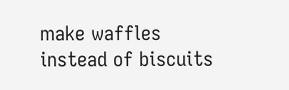make waffles instead of biscuits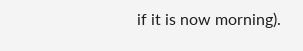if it is now morning).